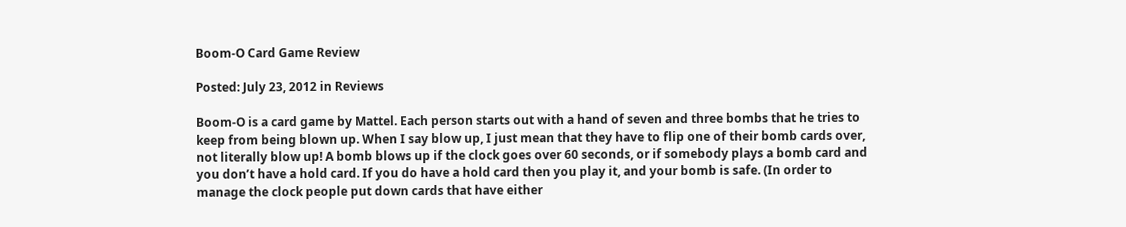Boom-O Card Game Review

Posted: July 23, 2012 in Reviews

Boom-O is a card game by Mattel. Each person starts out with a hand of seven and three bombs that he tries to keep from being blown up. When I say blow up, I just mean that they have to flip one of their bomb cards over, not literally blow up! A bomb blows up if the clock goes over 60 seconds, or if somebody plays a bomb card and you don’t have a hold card. If you do have a hold card then you play it, and your bomb is safe. (In order to manage the clock people put down cards that have either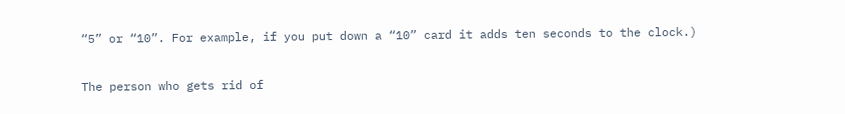“5” or “10”. For example, if you put down a “10” card it adds ten seconds to the clock.)

The person who gets rid of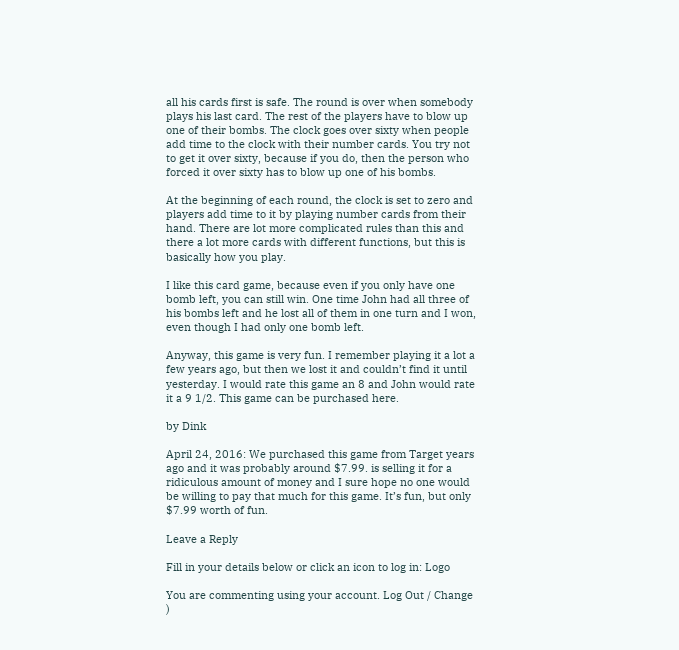all his cards first is safe. The round is over when somebody plays his last card. The rest of the players have to blow up one of their bombs. The clock goes over sixty when people add time to the clock with their number cards. You try not to get it over sixty, because if you do, then the person who forced it over sixty has to blow up one of his bombs.

At the beginning of each round, the clock is set to zero and players add time to it by playing number cards from their hand. There are lot more complicated rules than this and there a lot more cards with different functions, but this is basically how you play.

I like this card game, because even if you only have one bomb left, you can still win. One time John had all three of his bombs left and he lost all of them in one turn and I won, even though I had only one bomb left.

Anyway, this game is very fun. I remember playing it a lot a few years ago, but then we lost it and couldn’t find it until yesterday. I would rate this game an 8 and John would rate it a 9 1/2. This game can be purchased here.

by Dink

April 24, 2016: We purchased this game from Target years ago and it was probably around $7.99. is selling it for a ridiculous amount of money and I sure hope no one would be willing to pay that much for this game. It’s fun, but only $7.99 worth of fun.

Leave a Reply

Fill in your details below or click an icon to log in: Logo

You are commenting using your account. Log Out / Change )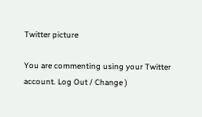Twitter picture

You are commenting using your Twitter account. Log Out / Change )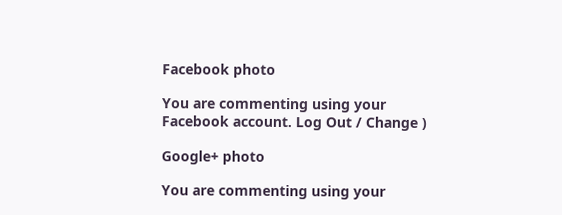Facebook photo

You are commenting using your Facebook account. Log Out / Change )

Google+ photo

You are commenting using your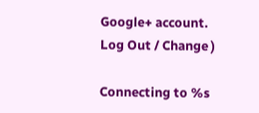Google+ account. Log Out / Change )

Connecting to %s